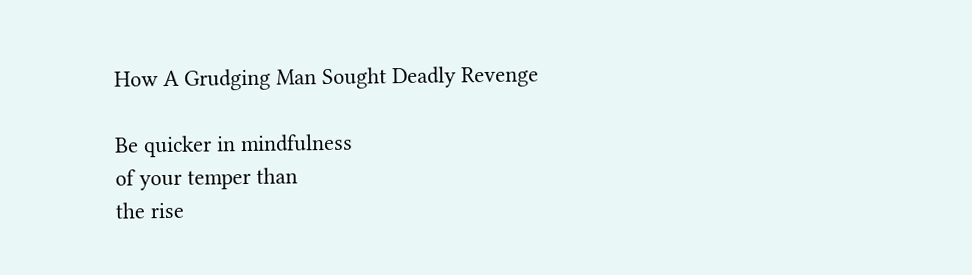How A Grudging Man Sought Deadly Revenge

Be quicker in mindfulness
of your temper than
the rise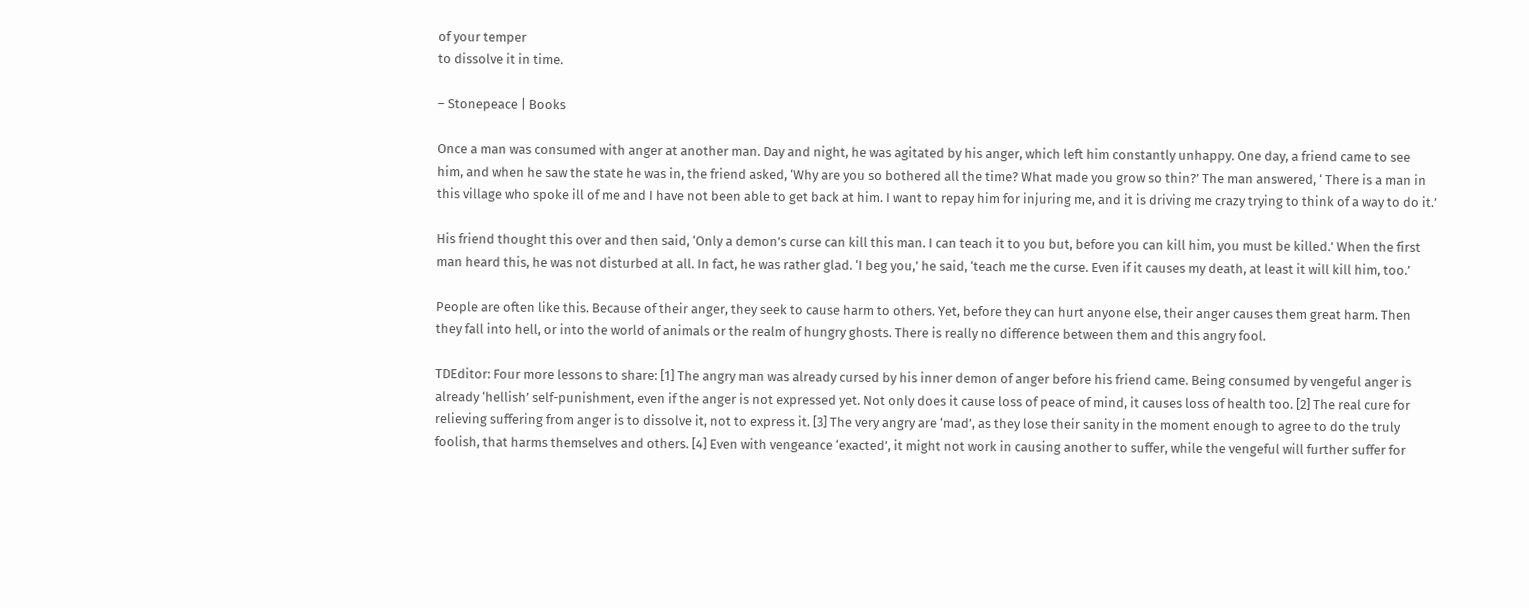of your temper
to dissolve it in time.

– Stonepeace | Books

Once a man was consumed with anger at another man. Day and night, he was agitated by his anger, which left him constantly unhappy. One day, a friend came to see him, and when he saw the state he was in, the friend asked, ‘Why are you so bothered all the time? What made you grow so thin?’ The man answered, ‘ There is a man in this village who spoke ill of me and I have not been able to get back at him. I want to repay him for injuring me, and it is driving me crazy trying to think of a way to do it.’

His friend thought this over and then said, ‘Only a demon’s curse can kill this man. I can teach it to you but, before you can kill him, you must be killed.’ When the first man heard this, he was not disturbed at all. In fact, he was rather glad. ‘I beg you,’ he said, ‘teach me the curse. Even if it causes my death, at least it will kill him, too.’

People are often like this. Because of their anger, they seek to cause harm to others. Yet, before they can hurt anyone else, their anger causes them great harm. Then they fall into hell, or into the world of animals or the realm of hungry ghosts. There is really no difference between them and this angry fool.

TDEditor: Four more lessons to share: [1] The angry man was already cursed by his inner demon of anger before his friend came. Being consumed by vengeful anger is already ‘hellish’ self-punishment, even if the anger is not expressed yet. Not only does it cause loss of peace of mind, it causes loss of health too. [2] The real cure for relieving suffering from anger is to dissolve it, not to express it. [3] The very angry are ‘mad’, as they lose their sanity in the moment enough to agree to do the truly foolish, that harms themselves and others. [4] Even with vengeance ‘exacted’, it might not work in causing another to suffer, while the vengeful will further suffer for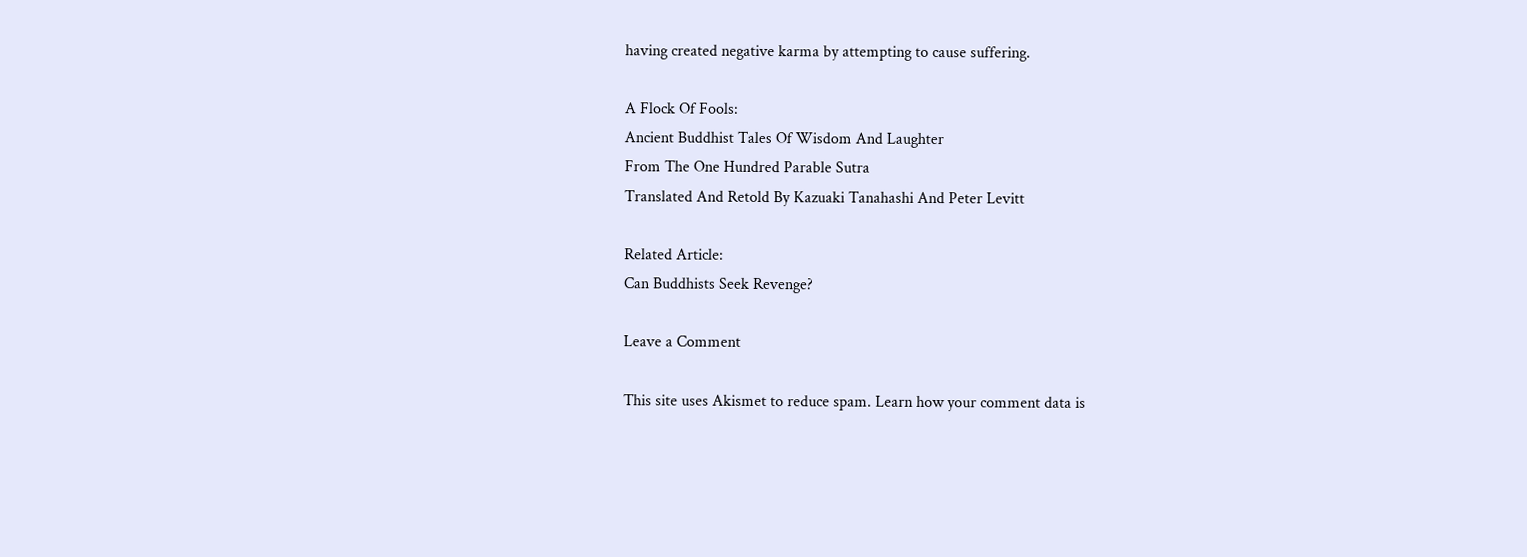having created negative karma by attempting to cause suffering.

A Flock Of Fools:
Ancient Buddhist Tales Of Wisdom And Laughter
From The One Hundred Parable Sutra
Translated And Retold By Kazuaki Tanahashi And Peter Levitt

Related Article:
Can Buddhists Seek Revenge?

Leave a Comment

This site uses Akismet to reduce spam. Learn how your comment data is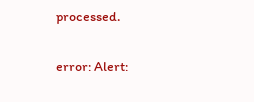processed.

error: Alert: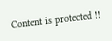Content is protected !!